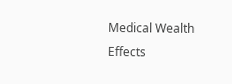Medical Wealth Effects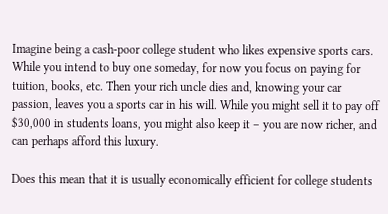Imagine being a cash-poor college student who likes expensive sports cars. While you intend to buy one someday, for now you focus on paying for tuition, books, etc. Then your rich uncle dies and, knowing your car passion, leaves you a sports car in his will. While you might sell it to pay off $30,000 in students loans, you might also keep it – you are now richer, and can perhaps afford this luxury.

Does this mean that it is usually economically efficient for college students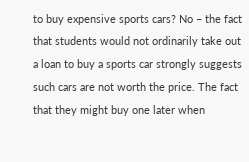to buy expensive sports cars? No – the fact that students would not ordinarily take out a loan to buy a sports car strongly suggests such cars are not worth the price. The fact that they might buy one later when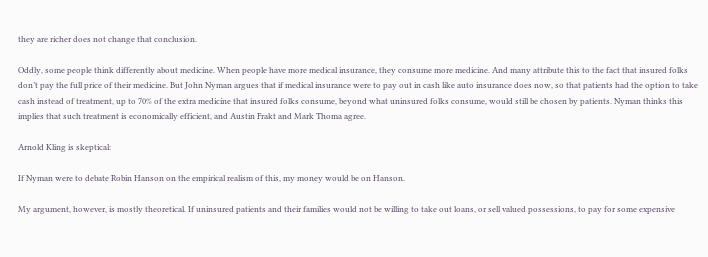they are richer does not change that conclusion.

Oddly, some people think differently about medicine. When people have more medical insurance, they consume more medicine. And many attribute this to the fact that insured folks don’t pay the full price of their medicine. But John Nyman argues that if medical insurance were to pay out in cash like auto insurance does now, so that patients had the option to take cash instead of treatment, up to 70% of the extra medicine that insured folks consume, beyond what uninsured folks consume, would still be chosen by patients. Nyman thinks this implies that such treatment is economically efficient, and Austin Frakt and Mark Thoma agree.

Arnold Kling is skeptical:

If Nyman were to debate Robin Hanson on the empirical realism of this, my money would be on Hanson.

My argument, however, is mostly theoretical. If uninsured patients and their families would not be willing to take out loans, or sell valued possessions, to pay for some expensive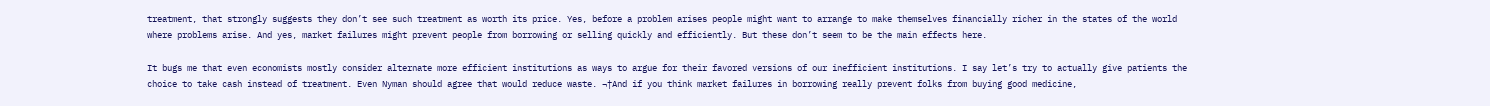treatment, that strongly suggests they don’t see such treatment as worth its price. Yes, before a problem arises people might want to arrange to make themselves financially richer in the states of the world where problems arise. And yes, market failures might prevent people from borrowing or selling quickly and efficiently. But these don’t seem to be the main effects here.

It bugs me that even economists mostly consider alternate more efficient institutions as ways to argue for their favored versions of our inefficient institutions. I say let’s try to actually give patients the choice to take cash instead of treatment. Even Nyman should agree that would reduce waste. ¬†And if you think market failures in borrowing really prevent folks from buying good medicine,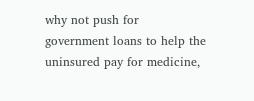why not push for government loans to help the uninsured pay for medicine,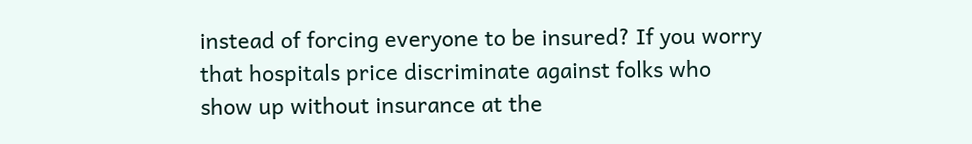instead of forcing everyone to be insured? If you worry that hospitals price discriminate against folks who show up without insurance at the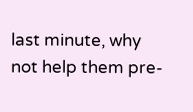last minute, why not help them pre-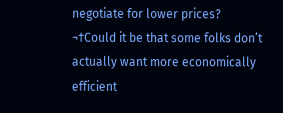negotiate for lower prices? ¬†Could it be that some folks don’t actually want more economically efficient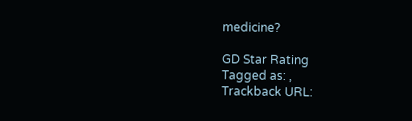medicine?

GD Star Rating
Tagged as: ,
Trackback URL: